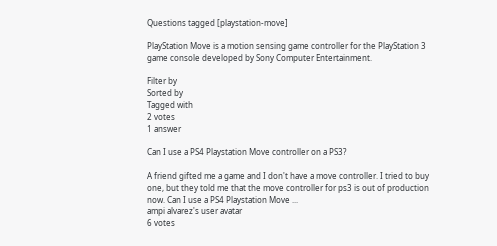Questions tagged [playstation-move]

PlayStation Move is a motion sensing game controller for the PlayStation 3 game console developed by Sony Computer Entertainment.

Filter by
Sorted by
Tagged with
2 votes
1 answer

Can I use a PS4 Playstation Move controller on a PS3?

A friend gifted me a game and I don't have a move controller. I tried to buy one, but they told me that the move controller for ps3 is out of production now. Can I use a PS4 Playstation Move ...
ampi alvarez's user avatar
6 votes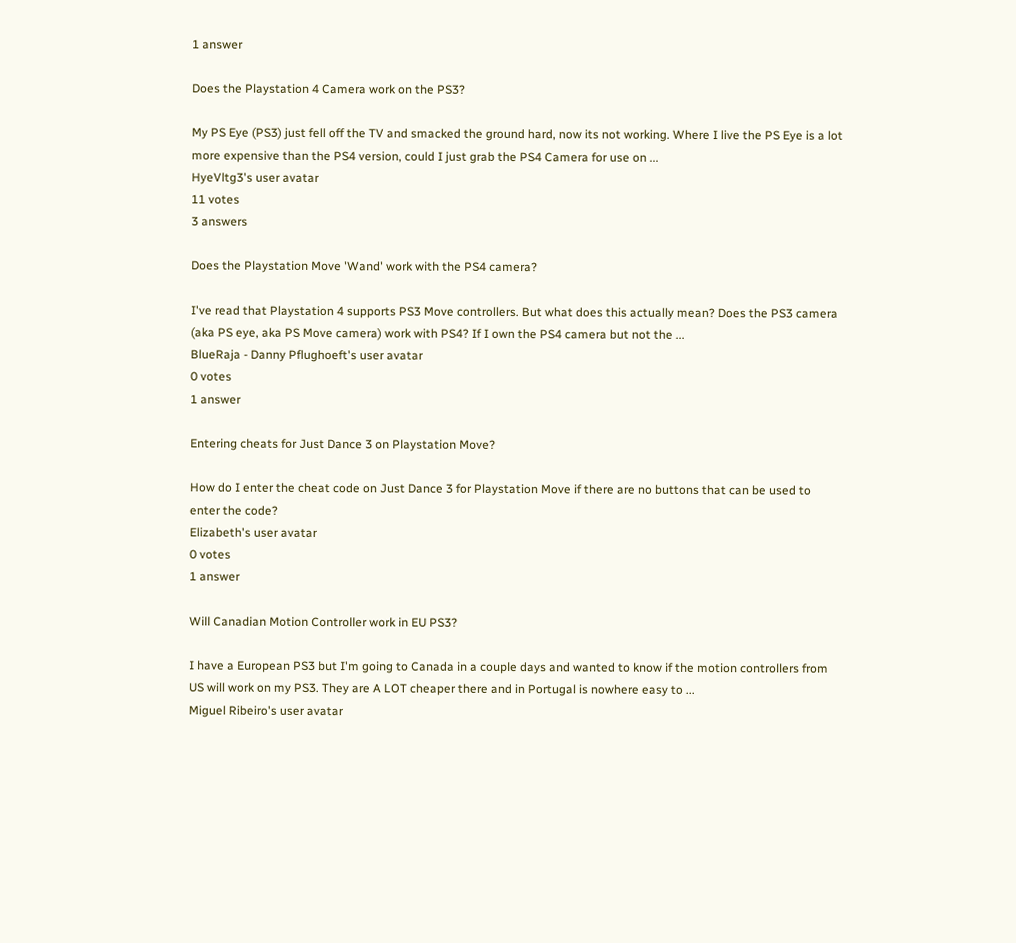1 answer

Does the Playstation 4 Camera work on the PS3?

My PS Eye (PS3) just fell off the TV and smacked the ground hard, now its not working. Where I live the PS Eye is a lot more expensive than the PS4 version, could I just grab the PS4 Camera for use on ...
HyeVltg3's user avatar
11 votes
3 answers

Does the Playstation Move 'Wand' work with the PS4 camera?

I've read that Playstation 4 supports PS3 Move controllers. But what does this actually mean? Does the PS3 camera (aka PS eye, aka PS Move camera) work with PS4? If I own the PS4 camera but not the ...
BlueRaja - Danny Pflughoeft's user avatar
0 votes
1 answer

Entering cheats for Just Dance 3 on Playstation Move?

How do I enter the cheat code on Just Dance 3 for Playstation Move if there are no buttons that can be used to enter the code?
Elizabeth's user avatar
0 votes
1 answer

Will Canadian Motion Controller work in EU PS3?

I have a European PS3 but I'm going to Canada in a couple days and wanted to know if the motion controllers from US will work on my PS3. They are A LOT cheaper there and in Portugal is nowhere easy to ...
Miguel Ribeiro's user avatar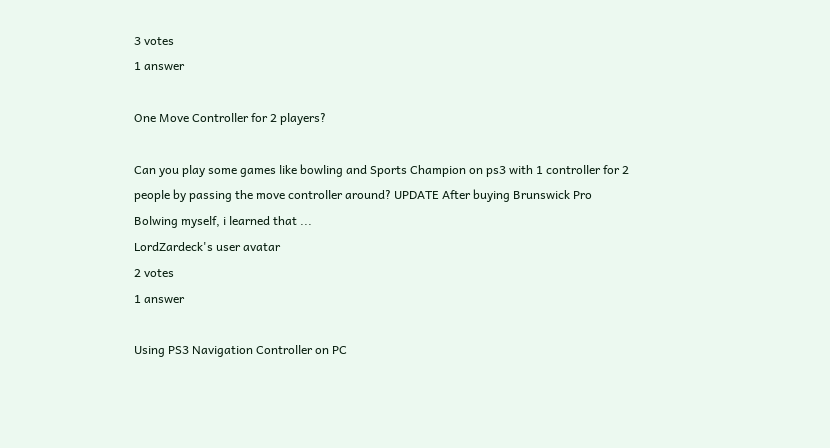3 votes
1 answer

One Move Controller for 2 players?

Can you play some games like bowling and Sports Champion on ps3 with 1 controller for 2 people by passing the move controller around? UPDATE After buying Brunswick Pro Bolwing myself, i learned that ...
LordZardeck's user avatar
2 votes
1 answer

Using PS3 Navigation Controller on PC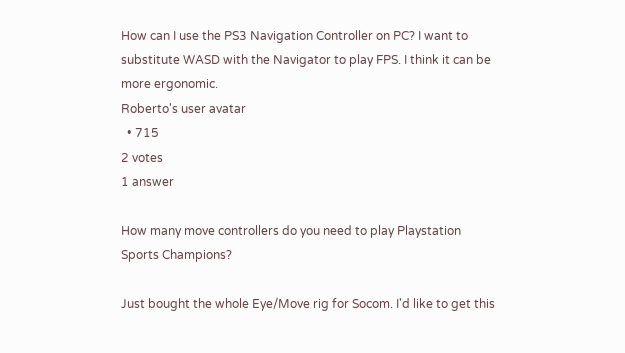How can I use the PS3 Navigation Controller on PC? I want to substitute WASD with the Navigator to play FPS. I think it can be more ergonomic.
Roberto's user avatar
  • 715
2 votes
1 answer

How many move controllers do you need to play Playstation Sports Champions?

Just bought the whole Eye/Move rig for Socom. I'd like to get this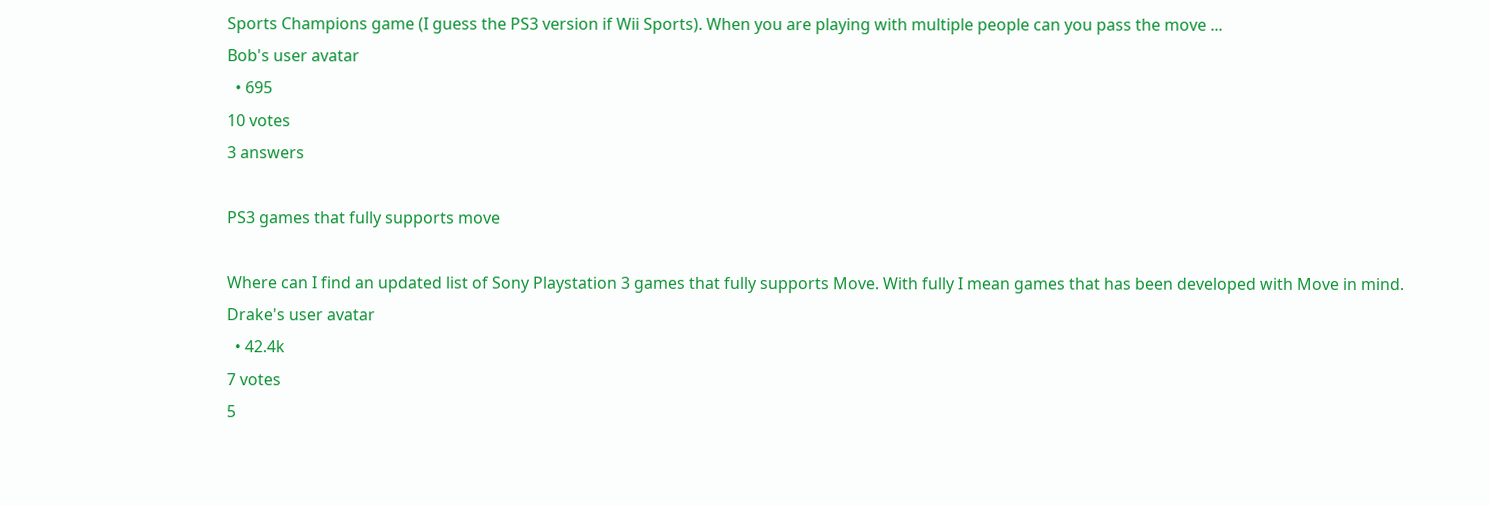Sports Champions game (I guess the PS3 version if Wii Sports). When you are playing with multiple people can you pass the move ...
Bob's user avatar
  • 695
10 votes
3 answers

PS3 games that fully supports move

Where can I find an updated list of Sony Playstation 3 games that fully supports Move. With fully I mean games that has been developed with Move in mind.
Drake's user avatar
  • 42.4k
7 votes
5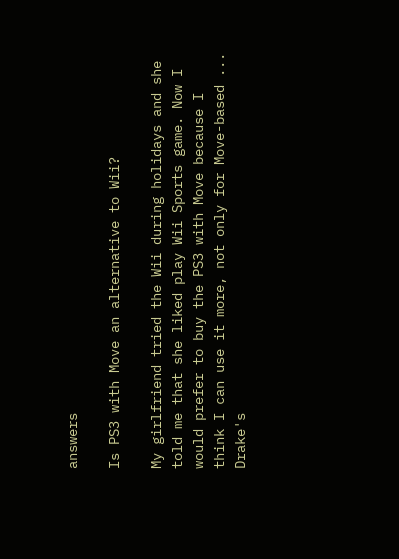answers

Is PS3 with Move an alternative to Wii?

My girlfriend tried the Wii during holidays and she told me that she liked play Wii Sports game. Now I would prefer to buy the PS3 with Move because I think I can use it more, not only for Move-based ...
Drake's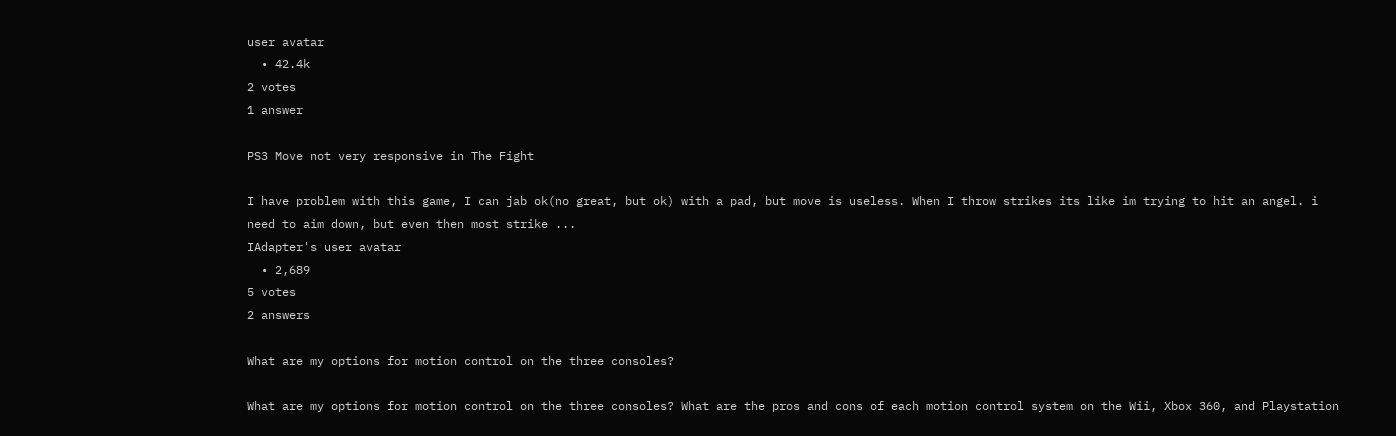user avatar
  • 42.4k
2 votes
1 answer

PS3 Move not very responsive in The Fight

I have problem with this game, I can jab ok(no great, but ok) with a pad, but move is useless. When I throw strikes its like im trying to hit an angel. i need to aim down, but even then most strike ...
IAdapter's user avatar
  • 2,689
5 votes
2 answers

What are my options for motion control on the three consoles?

What are my options for motion control on the three consoles? What are the pros and cons of each motion control system on the Wii, Xbox 360, and Playstation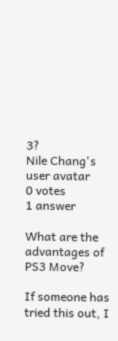3?
Nile Chang's user avatar
0 votes
1 answer

What are the advantages of PS3 Move?

If someone has tried this out, I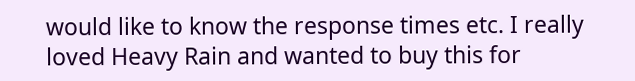would like to know the response times etc. I really loved Heavy Rain and wanted to buy this for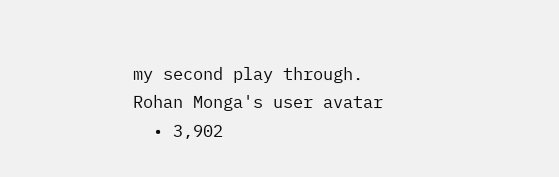my second play through.
Rohan Monga's user avatar
  • 3,902